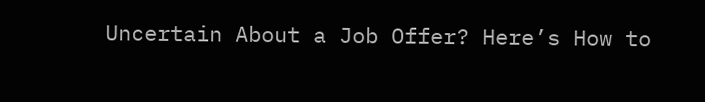Uncertain About a Job Offer? Here’s How to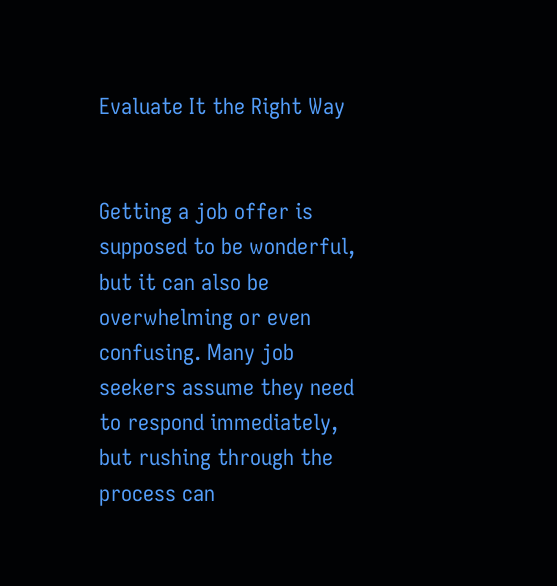Evaluate It the Right Way


Getting a job offer is supposed to be wonderful, but it can also be overwhelming or even confusing. Many job seekers assume they need to respond immediately, but rushing through the process can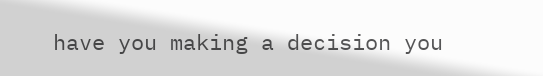have you making a decision you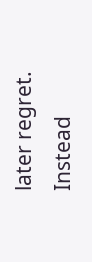later regret. Instead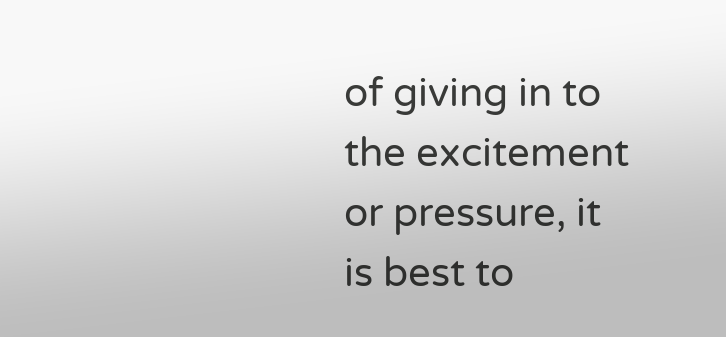of giving in to the excitement or pressure, it is best to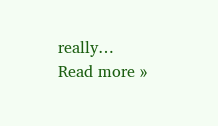really… Read more »